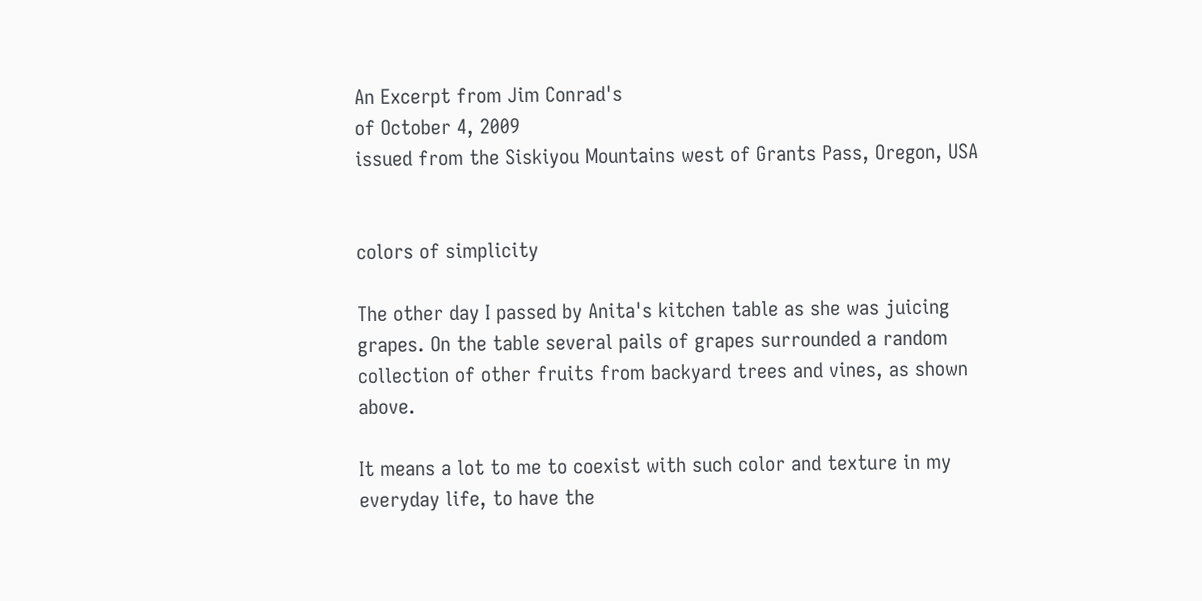An Excerpt from Jim Conrad's
of October 4, 2009
issued from the Siskiyou Mountains west of Grants Pass, Oregon, USA


colors of simplicity

The other day I passed by Anita's kitchen table as she was juicing grapes. On the table several pails of grapes surrounded a random collection of other fruits from backyard trees and vines, as shown above.

It means a lot to me to coexist with such color and texture in my everyday life, to have the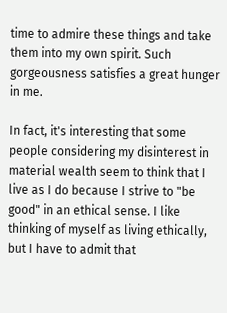time to admire these things and take them into my own spirit. Such gorgeousness satisfies a great hunger in me.

In fact, it's interesting that some people considering my disinterest in material wealth seem to think that I live as I do because I strive to "be good" in an ethical sense. I like thinking of myself as living ethically, but I have to admit that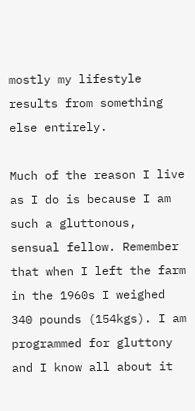mostly my lifestyle results from something else entirely.

Much of the reason I live as I do is because I am such a gluttonous, sensual fellow. Remember that when I left the farm in the 1960s I weighed 340 pounds (154kgs). I am programmed for gluttony and I know all about it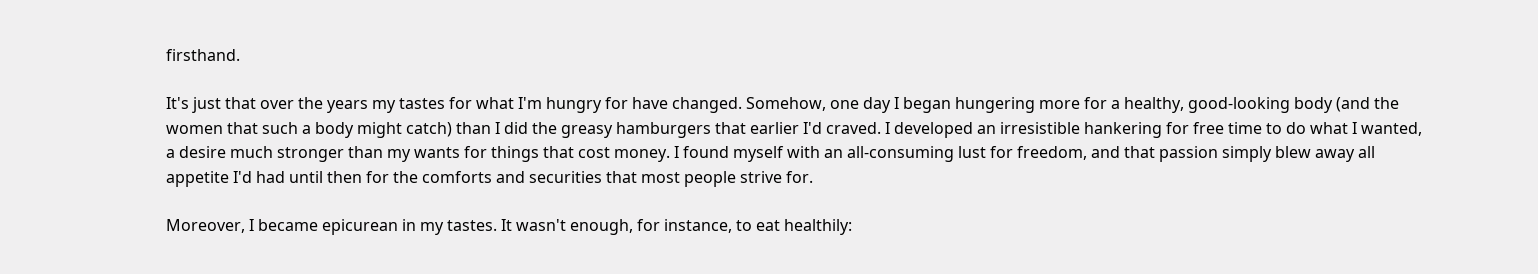firsthand.

It's just that over the years my tastes for what I'm hungry for have changed. Somehow, one day I began hungering more for a healthy, good-looking body (and the women that such a body might catch) than I did the greasy hamburgers that earlier I'd craved. I developed an irresistible hankering for free time to do what I wanted, a desire much stronger than my wants for things that cost money. I found myself with an all-consuming lust for freedom, and that passion simply blew away all appetite I'd had until then for the comforts and securities that most people strive for.

Moreover, I became epicurean in my tastes. It wasn't enough, for instance, to eat healthily: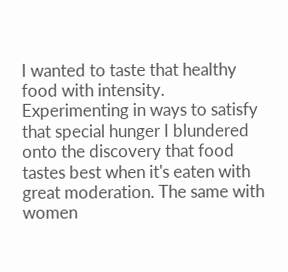I wanted to taste that healthy food with intensity. Experimenting in ways to satisfy that special hunger I blundered onto the discovery that food tastes best when it's eaten with great moderation. The same with women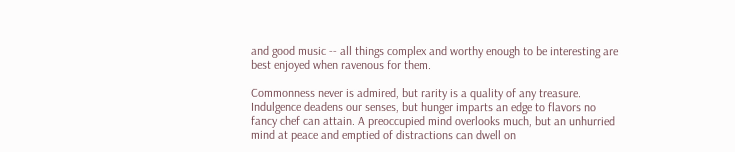and good music -- all things complex and worthy enough to be interesting are best enjoyed when ravenous for them.

Commonness never is admired, but rarity is a quality of any treasure. Indulgence deadens our senses, but hunger imparts an edge to flavors no fancy chef can attain. A preoccupied mind overlooks much, but an unhurried mind at peace and emptied of distractions can dwell on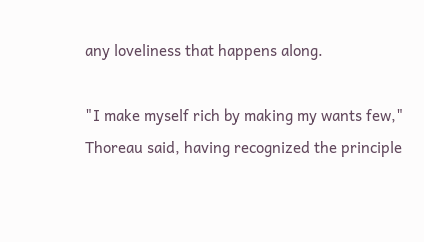any loveliness that happens along.

"I make myself rich by making my wants few," Thoreau said, having recognized the principle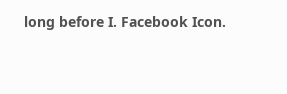long before I. Facebook Icon.